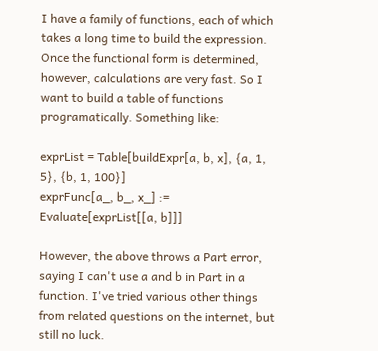I have a family of functions, each of which takes a long time to build the expression. Once the functional form is determined, however, calculations are very fast. So I want to build a table of functions programatically. Something like:

exprList = Table[buildExpr[a, b, x], {a, 1, 5}, {b, 1, 100}]
exprFunc[a_, b_, x_] := Evaluate[exprList[[a, b]]]

However, the above throws a Part error, saying I can't use a and b in Part in a function. I've tried various other things from related questions on the internet, but still no luck.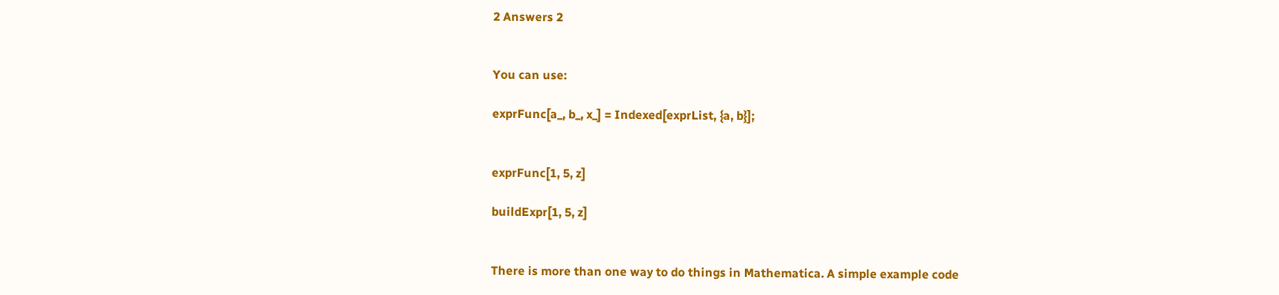2 Answers 2


You can use:

exprFunc[a_, b_, x_] = Indexed[exprList, {a, b}];


exprFunc[1, 5, z]

buildExpr[1, 5, z]


There is more than one way to do things in Mathematica. A simple example code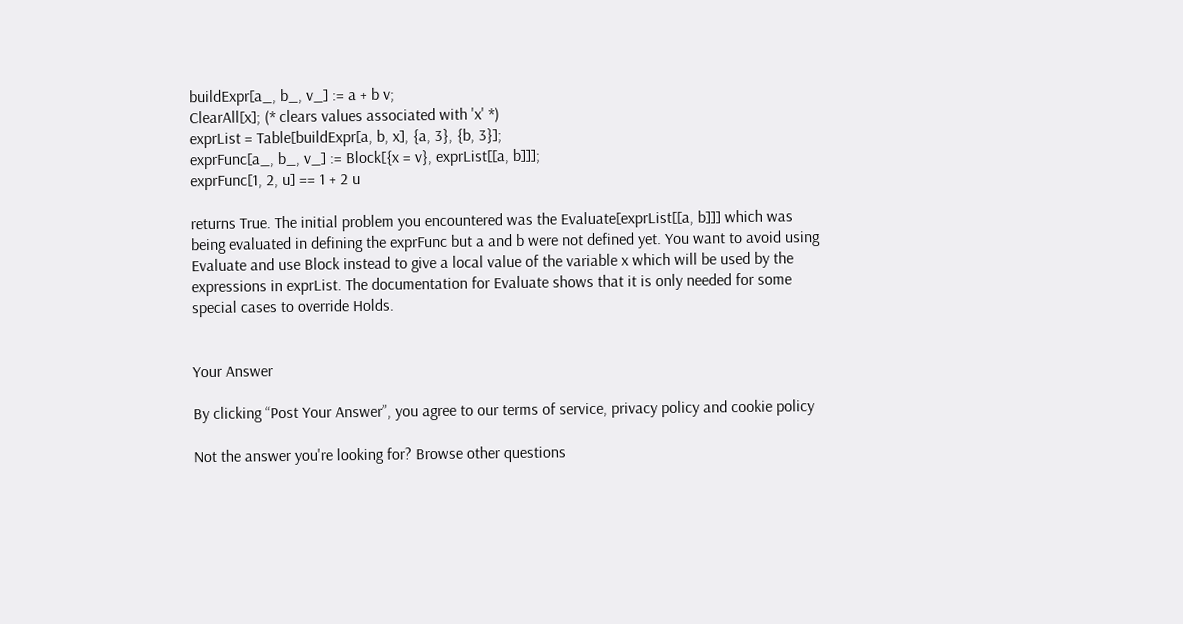buildExpr[a_, b_, v_] := a + b v;
ClearAll[x]; (* clears values associated with 'x' *)
exprList = Table[buildExpr[a, b, x], {a, 3}, {b, 3}];
exprFunc[a_, b_, v_] := Block[{x = v}, exprList[[a, b]]];
exprFunc[1, 2, u] == 1 + 2 u

returns True. The initial problem you encountered was the Evaluate[exprList[[a, b]]] which was being evaluated in defining the exprFunc but a and b were not defined yet. You want to avoid using Evaluate and use Block instead to give a local value of the variable x which will be used by the expressions in exprList. The documentation for Evaluate shows that it is only needed for some special cases to override Holds.


Your Answer

By clicking “Post Your Answer”, you agree to our terms of service, privacy policy and cookie policy

Not the answer you're looking for? Browse other questions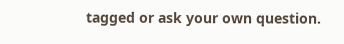tagged or ask your own question.